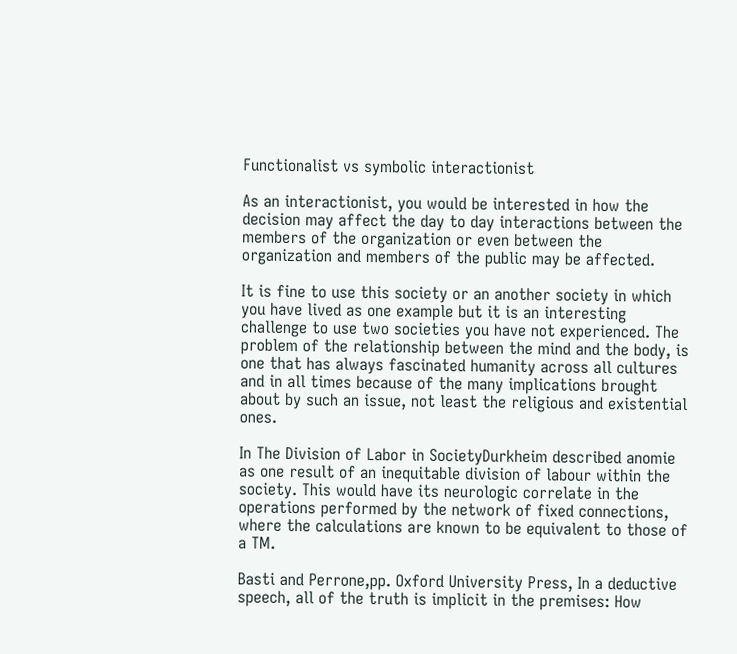Functionalist vs symbolic interactionist

As an interactionist, you would be interested in how the decision may affect the day to day interactions between the members of the organization or even between the organization and members of the public may be affected.

It is fine to use this society or an another society in which you have lived as one example but it is an interesting challenge to use two societies you have not experienced. The problem of the relationship between the mind and the body, is one that has always fascinated humanity across all cultures and in all times because of the many implications brought about by such an issue, not least the religious and existential ones.

In The Division of Labor in SocietyDurkheim described anomie as one result of an inequitable division of labour within the society. This would have its neurologic correlate in the operations performed by the network of fixed connections, where the calculations are known to be equivalent to those of a TM.

Basti and Perrone,pp. Oxford University Press, In a deductive speech, all of the truth is implicit in the premises: How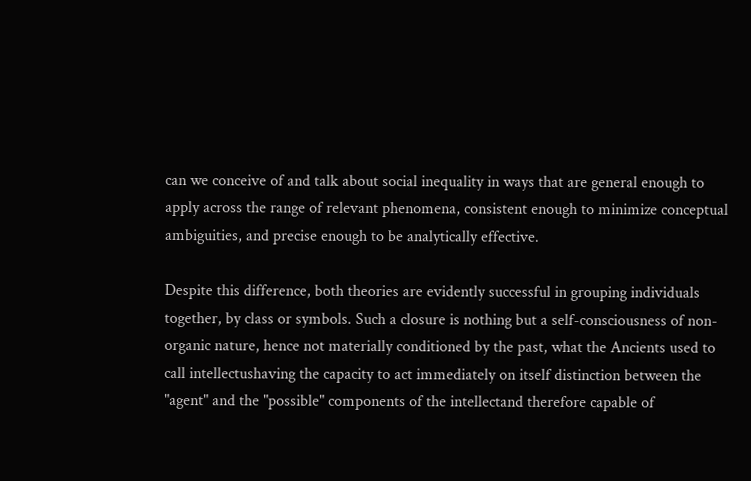can we conceive of and talk about social inequality in ways that are general enough to apply across the range of relevant phenomena, consistent enough to minimize conceptual ambiguities, and precise enough to be analytically effective.

Despite this difference, both theories are evidently successful in grouping individuals together, by class or symbols. Such a closure is nothing but a self-consciousness of non-organic nature, hence not materially conditioned by the past, what the Ancients used to call intellectushaving the capacity to act immediately on itself distinction between the "agent" and the "possible" components of the intellectand therefore capable of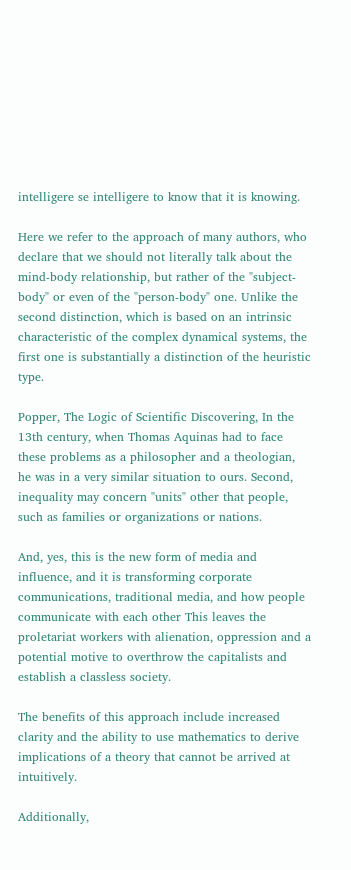intelligere se intelligere to know that it is knowing.

Here we refer to the approach of many authors, who declare that we should not literally talk about the mind-body relationship, but rather of the "subject-body" or even of the "person-body" one. Unlike the second distinction, which is based on an intrinsic characteristic of the complex dynamical systems, the first one is substantially a distinction of the heuristic type.

Popper, The Logic of Scientific Discovering, In the 13th century, when Thomas Aquinas had to face these problems as a philosopher and a theologian, he was in a very similar situation to ours. Second, inequality may concern "units" other that people, such as families or organizations or nations.

And, yes, this is the new form of media and influence, and it is transforming corporate communications, traditional media, and how people communicate with each other This leaves the proletariat workers with alienation, oppression and a potential motive to overthrow the capitalists and establish a classless society.

The benefits of this approach include increased clarity and the ability to use mathematics to derive implications of a theory that cannot be arrived at intuitively.

Additionally,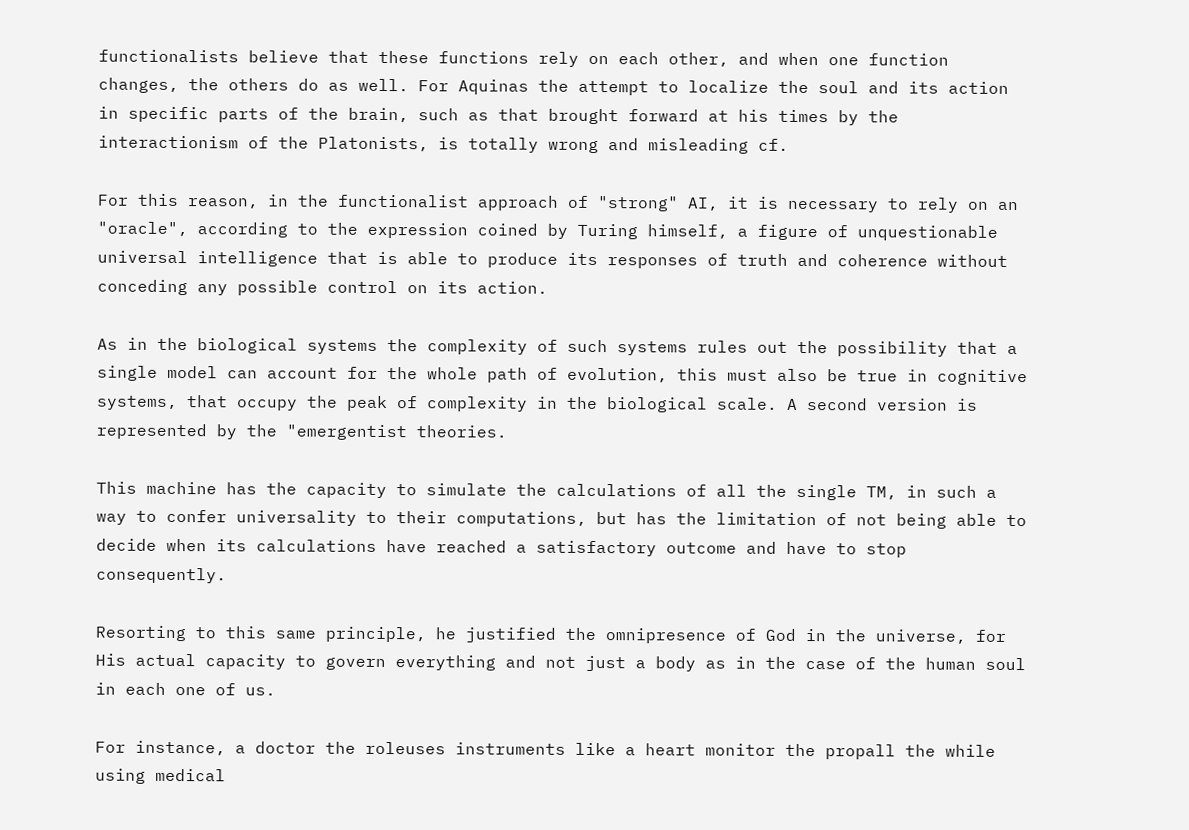functionalists believe that these functions rely on each other, and when one function changes, the others do as well. For Aquinas the attempt to localize the soul and its action in specific parts of the brain, such as that brought forward at his times by the interactionism of the Platonists, is totally wrong and misleading cf.

For this reason, in the functionalist approach of "strong" AI, it is necessary to rely on an "oracle", according to the expression coined by Turing himself, a figure of unquestionable universal intelligence that is able to produce its responses of truth and coherence without conceding any possible control on its action.

As in the biological systems the complexity of such systems rules out the possibility that a single model can account for the whole path of evolution, this must also be true in cognitive systems, that occupy the peak of complexity in the biological scale. A second version is represented by the "emergentist theories.

This machine has the capacity to simulate the calculations of all the single TM, in such a way to confer universality to their computations, but has the limitation of not being able to decide when its calculations have reached a satisfactory outcome and have to stop consequently.

Resorting to this same principle, he justified the omnipresence of God in the universe, for His actual capacity to govern everything and not just a body as in the case of the human soul in each one of us.

For instance, a doctor the roleuses instruments like a heart monitor the propall the while using medical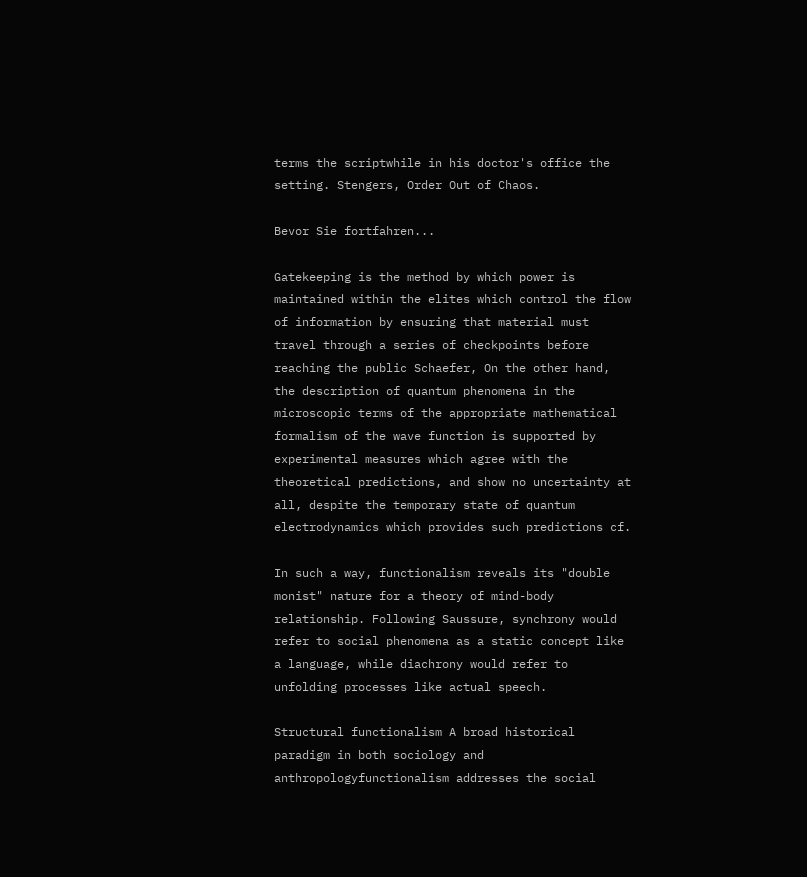terms the scriptwhile in his doctor's office the setting. Stengers, Order Out of Chaos.

Bevor Sie fortfahren...

Gatekeeping is the method by which power is maintained within the elites which control the flow of information by ensuring that material must travel through a series of checkpoints before reaching the public Schaefer, On the other hand, the description of quantum phenomena in the microscopic terms of the appropriate mathematical formalism of the wave function is supported by experimental measures which agree with the theoretical predictions, and show no uncertainty at all, despite the temporary state of quantum electrodynamics which provides such predictions cf.

In such a way, functionalism reveals its "double monist" nature for a theory of mind-body relationship. Following Saussure, synchrony would refer to social phenomena as a static concept like a language, while diachrony would refer to unfolding processes like actual speech.

Structural functionalism A broad historical paradigm in both sociology and anthropologyfunctionalism addresses the social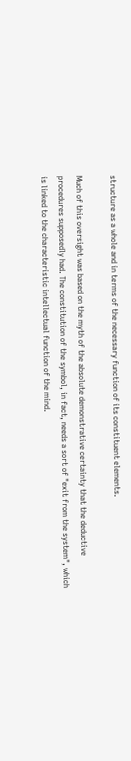structure as a whole and in terms of the necessary function of its constituent elements.

Much of this oversight was based on the myth of the absolute demonstrative certainty that the deductive procedures supposedly had. The constitution of the symbol, in fact, needs a sort of "exit from the system", which is linked to the characteristic intellectual function of the mind.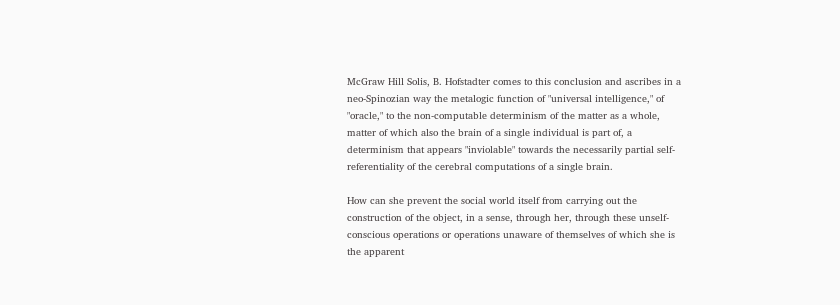McGraw Hill Solis, B. Hofstadter comes to this conclusion and ascribes in a neo-Spinozian way the metalogic function of "universal intelligence," of "oracle," to the non-computable determinism of the matter as a whole, matter of which also the brain of a single individual is part of, a determinism that appears "inviolable" towards the necessarily partial self-referentiality of the cerebral computations of a single brain.

How can she prevent the social world itself from carrying out the construction of the object, in a sense, through her, through these unself-conscious operations or operations unaware of themselves of which she is the apparent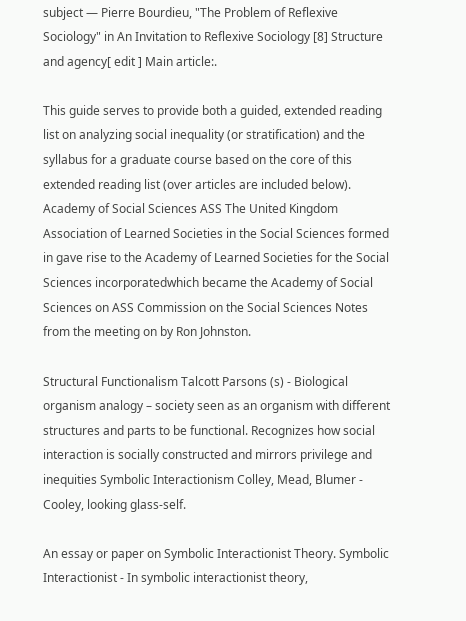subject — Pierre Bourdieu, "The Problem of Reflexive Sociology" in An Invitation to Reflexive Sociology [8] Structure and agency[ edit ] Main article:.

This guide serves to provide both a guided, extended reading list on analyzing social inequality (or stratification) and the syllabus for a graduate course based on the core of this extended reading list (over articles are included below). Academy of Social Sciences ASS The United Kingdom Association of Learned Societies in the Social Sciences formed in gave rise to the Academy of Learned Societies for the Social Sciences incorporatedwhich became the Academy of Social Sciences on ASS Commission on the Social Sciences Notes from the meeting on by Ron Johnston.

Structural Functionalism Talcott Parsons (s) - Biological organism analogy – society seen as an organism with different structures and parts to be functional. Recognizes how social interaction is socially constructed and mirrors privilege and inequities Symbolic Interactionism Colley, Mead, Blumer - Cooley, looking glass-self.

An essay or paper on Symbolic Interactionist Theory. Symbolic Interactionist - In symbolic interactionist theory,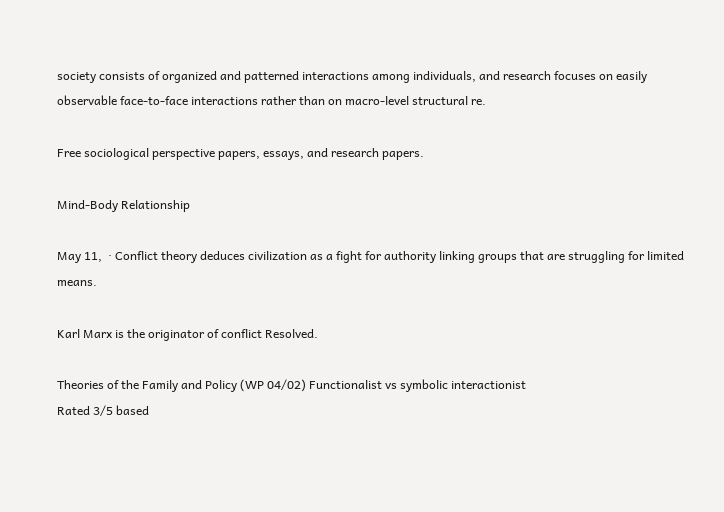society consists of organized and patterned interactions among individuals, and research focuses on easily observable face-to-face interactions rather than on macro-level structural re.

Free sociological perspective papers, essays, and research papers.

Mind-Body Relationship

May 11,  · Conflict theory deduces civilization as a fight for authority linking groups that are struggling for limited means.

Karl Marx is the originator of conflict Resolved.

Theories of the Family and Policy (WP 04/02) Functionalist vs symbolic interactionist
Rated 3/5 based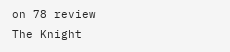on 78 review
The Knight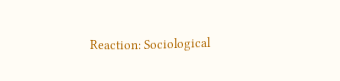Reaction: Sociological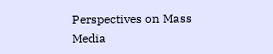Perspectives on Mass Media